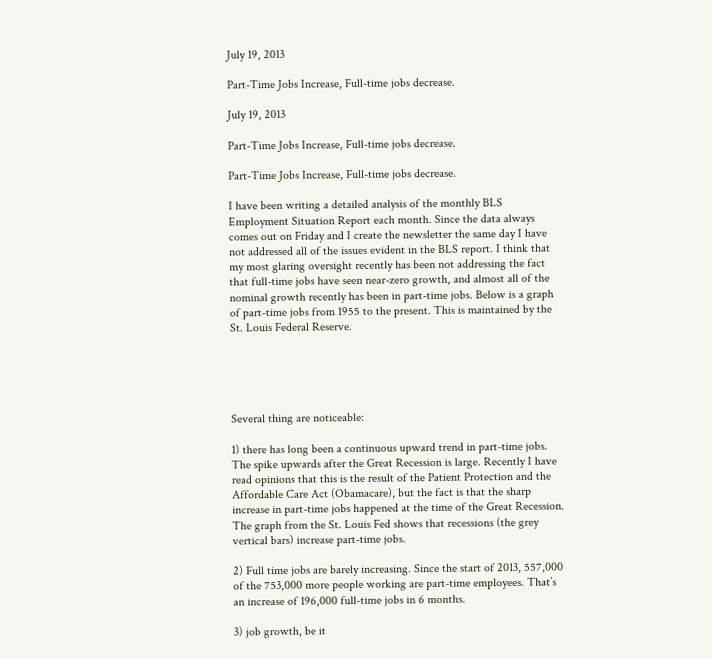July 19, 2013

Part-Time Jobs Increase, Full-time jobs decrease.

July 19, 2013

Part-Time Jobs Increase, Full-time jobs decrease.

Part-Time Jobs Increase, Full-time jobs decrease.

I have been writing a detailed analysis of the monthly BLS Employment Situation Report each month. Since the data always comes out on Friday and I create the newsletter the same day I have not addressed all of the issues evident in the BLS report. I think that my most glaring oversight recently has been not addressing the fact that full-time jobs have seen near-zero growth, and almost all of the nominal growth recently has been in part-time jobs. Below is a graph of part-time jobs from 1955 to the present. This is maintained by the St. Louis Federal Reserve.





Several thing are noticeable:

1) there has long been a continuous upward trend in part-time jobs. The spike upwards after the Great Recession is large. Recently I have read opinions that this is the result of the Patient Protection and the Affordable Care Act (Obamacare), but the fact is that the sharp increase in part-time jobs happened at the time of the Great Recession. The graph from the St. Louis Fed shows that recessions (the grey vertical bars) increase part-time jobs.

2) Full time jobs are barely increasing. Since the start of 2013, 557,000 of the 753,000 more people working are part-time employees. That’s an increase of 196,000 full-time jobs in 6 months.

3) job growth, be it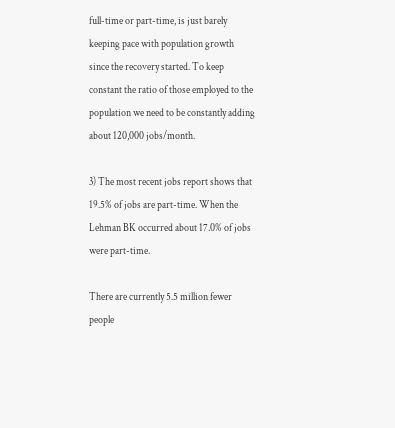full-time or part-time, is just barely keeping pace with population growth since the recovery started. To keep constant the ratio of those employed to the population we need to be constantly adding about 120,000 jobs/month.

3) The most recent jobs report shows that 19.5% of jobs are part-time. When the Lehman BK occurred about 17.0% of jobs were part-time.

There are currently 5.5 million fewer people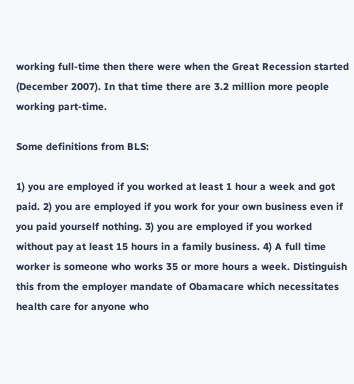working full-time then there were when the Great Recession started (December 2007). In that time there are 3.2 million more people working part-time.

Some definitions from BLS:

1) you are employed if you worked at least 1 hour a week and got paid. 2) you are employed if you work for your own business even if you paid yourself nothing. 3) you are employed if you worked without pay at least 15 hours in a family business. 4) A full time worker is someone who works 35 or more hours a week. Distinguish this from the employer mandate of Obamacare which necessitates health care for anyone who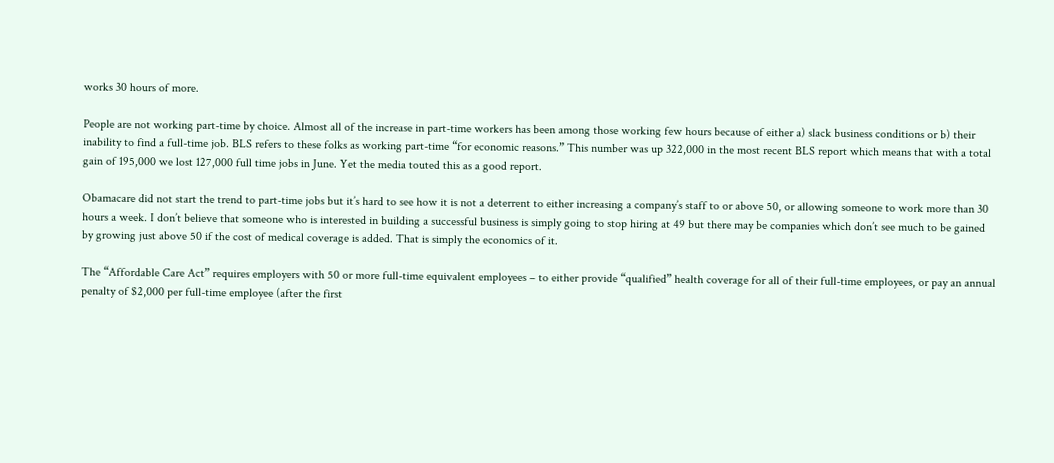works 30 hours of more.

People are not working part-time by choice. Almost all of the increase in part-time workers has been among those working few hours because of either a) slack business conditions or b) their inability to find a full-time job. BLS refers to these folks as working part-time “for economic reasons.” This number was up 322,000 in the most recent BLS report which means that with a total gain of 195,000 we lost 127,000 full time jobs in June. Yet the media touted this as a good report.

Obamacare did not start the trend to part-time jobs but it’s hard to see how it is not a deterrent to either increasing a company’s staff to or above 50, or allowing someone to work more than 30 hours a week. I don’t believe that someone who is interested in building a successful business is simply going to stop hiring at 49 but there may be companies which don’t see much to be gained by growing just above 50 if the cost of medical coverage is added. That is simply the economics of it.

The “Affordable Care Act” requires employers with 50 or more full-time equivalent employees – to either provide “qualified” health coverage for all of their full-time employees, or pay an annual penalty of $2,000 per full-time employee (after the first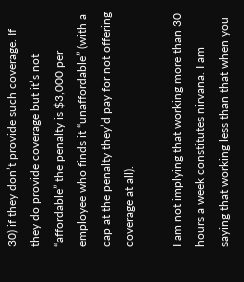30) if they don’t provide such coverage. If they do provide coverage but it’s not “affordable” the penalty is $3,000 per employee who finds it “unaffordable” (with a cap at the penalty they’d pay for not offering coverage at all).

I am not implying that working more than 30 hours a week constitutes nirvana. I am saying that working less than that when you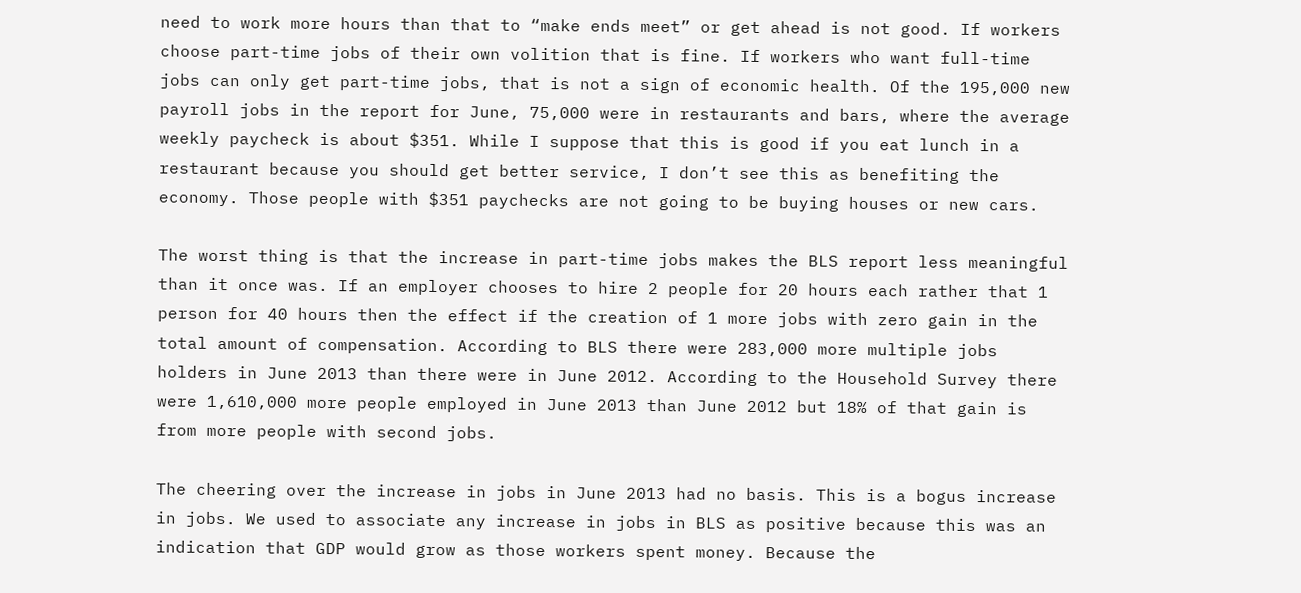need to work more hours than that to “make ends meet” or get ahead is not good. If workers choose part-time jobs of their own volition that is fine. If workers who want full-time jobs can only get part-time jobs, that is not a sign of economic health. Of the 195,000 new payroll jobs in the report for June, 75,000 were in restaurants and bars, where the average weekly paycheck is about $351. While I suppose that this is good if you eat lunch in a restaurant because you should get better service, I don’t see this as benefiting the economy. Those people with $351 paychecks are not going to be buying houses or new cars.

The worst thing is that the increase in part-time jobs makes the BLS report less meaningful than it once was. If an employer chooses to hire 2 people for 20 hours each rather that 1 person for 40 hours then the effect if the creation of 1 more jobs with zero gain in the total amount of compensation. According to BLS there were 283,000 more multiple jobs holders in June 2013 than there were in June 2012. According to the Household Survey there were 1,610,000 more people employed in June 2013 than June 2012 but 18% of that gain is from more people with second jobs.

The cheering over the increase in jobs in June 2013 had no basis. This is a bogus increase in jobs. We used to associate any increase in jobs in BLS as positive because this was an indication that GDP would grow as those workers spent money. Because the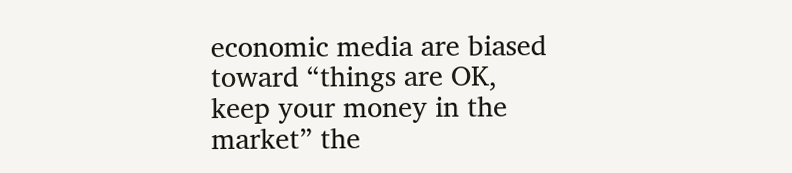economic media are biased toward “things are OK, keep your money in the market” the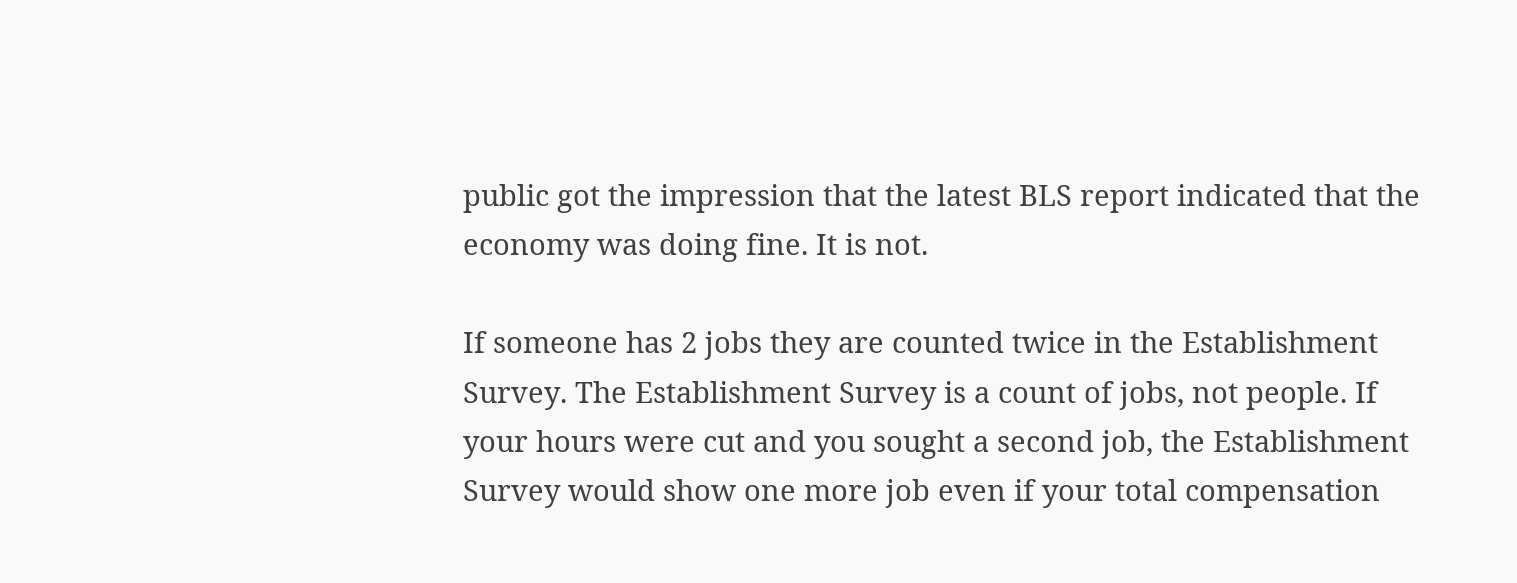public got the impression that the latest BLS report indicated that the economy was doing fine. It is not.

If someone has 2 jobs they are counted twice in the Establishment Survey. The Establishment Survey is a count of jobs, not people. If your hours were cut and you sought a second job, the Establishment Survey would show one more job even if your total compensation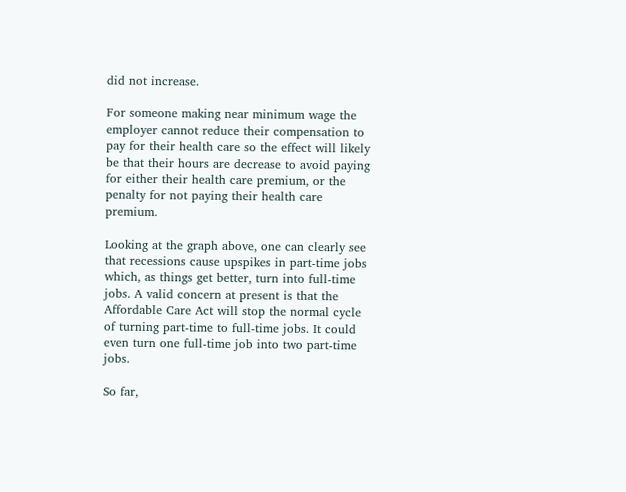did not increase.

For someone making near minimum wage the employer cannot reduce their compensation to pay for their health care so the effect will likely be that their hours are decrease to avoid paying for either their health care premium, or the penalty for not paying their health care premium.

Looking at the graph above, one can clearly see that recessions cause upspikes in part-time jobs which, as things get better, turn into full-time jobs. A valid concern at present is that the Affordable Care Act will stop the normal cycle of turning part-time to full-time jobs. It could even turn one full-time job into two part-time jobs.

So far,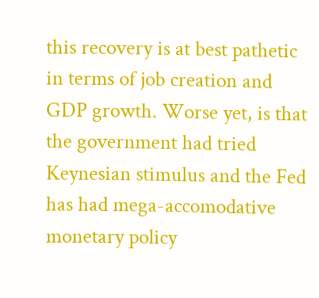this recovery is at best pathetic in terms of job creation and GDP growth. Worse yet, is that the government had tried Keynesian stimulus and the Fed has had mega-accomodative monetary policy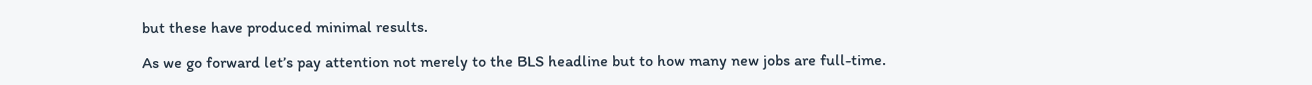but these have produced minimal results.

As we go forward let’s pay attention not merely to the BLS headline but to how many new jobs are full-time.